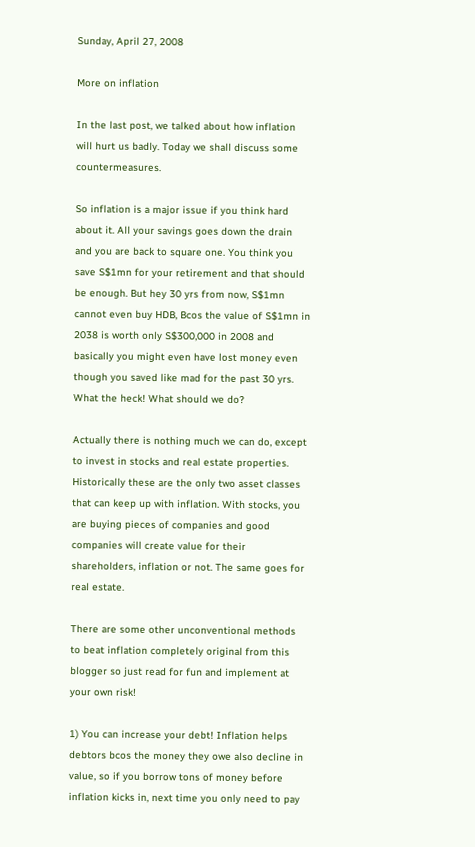Sunday, April 27, 2008

More on inflation

In the last post, we talked about how inflation will hurt us badly. Today we shall discuss some countermeasures.

So inflation is a major issue if you think hard about it. All your savings goes down the drain and you are back to square one. You think you save S$1mn for your retirement and that should be enough. But hey 30 yrs from now, S$1mn cannot even buy HDB, Bcos the value of S$1mn in 2038 is worth only S$300,000 in 2008 and basically you might even have lost money even though you saved like mad for the past 30 yrs. What the heck! What should we do?

Actually there is nothing much we can do, except to invest in stocks and real estate properties. Historically these are the only two asset classes that can keep up with inflation. With stocks, you are buying pieces of companies and good companies will create value for their shareholders, inflation or not. The same goes for real estate.

There are some other unconventional methods to beat inflation completely original from this blogger so just read for fun and implement at your own risk!

1) You can increase your debt! Inflation helps debtors bcos the money they owe also decline in value, so if you borrow tons of money before inflation kicks in, next time you only need to pay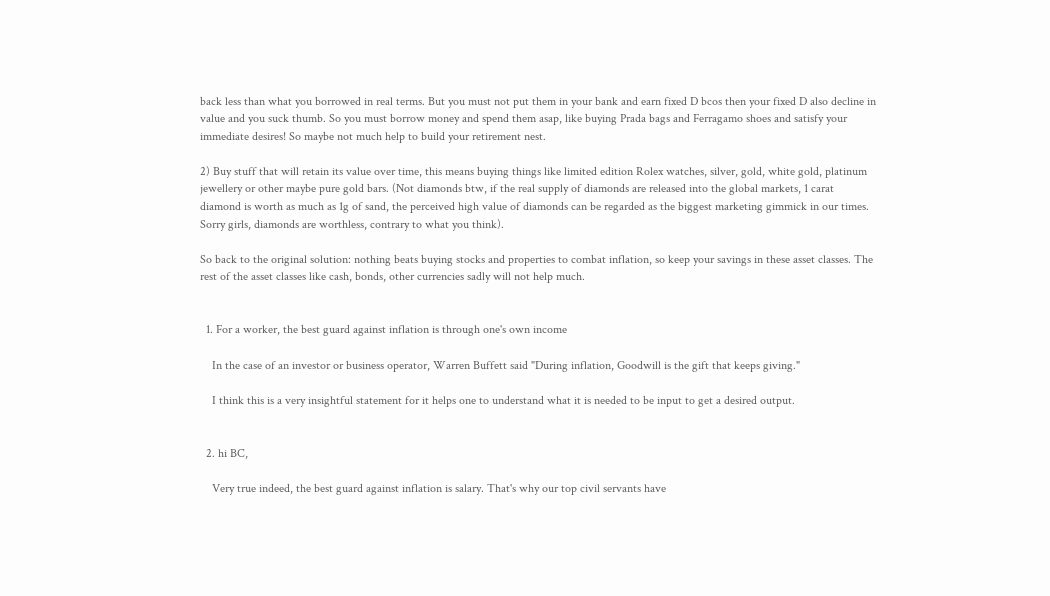back less than what you borrowed in real terms. But you must not put them in your bank and earn fixed D bcos then your fixed D also decline in value and you suck thumb. So you must borrow money and spend them asap, like buying Prada bags and Ferragamo shoes and satisfy your immediate desires! So maybe not much help to build your retirement nest.

2) Buy stuff that will retain its value over time, this means buying things like limited edition Rolex watches, silver, gold, white gold, platinum jewellery or other maybe pure gold bars. (Not diamonds btw, if the real supply of diamonds are released into the global markets, 1 carat diamond is worth as much as 1g of sand, the perceived high value of diamonds can be regarded as the biggest marketing gimmick in our times. Sorry girls, diamonds are worthless, contrary to what you think).

So back to the original solution: nothing beats buying stocks and properties to combat inflation, so keep your savings in these asset classes. The rest of the asset classes like cash, bonds, other currencies sadly will not help much.


  1. For a worker, the best guard against inflation is through one's own income

    In the case of an investor or business operator, Warren Buffett said "During inflation, Goodwill is the gift that keeps giving."

    I think this is a very insightful statement for it helps one to understand what it is needed to be input to get a desired output.


  2. hi BC,

    Very true indeed, the best guard against inflation is salary. That's why our top civil servants have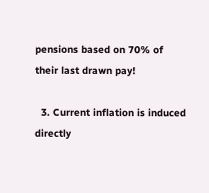pensions based on 70% of their last drawn pay!

  3. Current inflation is induced directly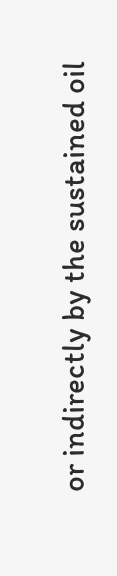or indirectly by the sustained oil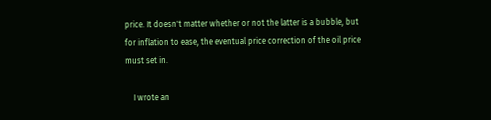price. It doesn't matter whether or not the latter is a bubble, but for inflation to ease, the eventual price correction of the oil price must set in.

    I wrote an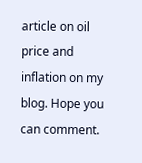article on oil price and inflation on my blog. Hope you can comment.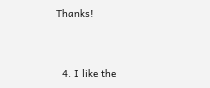Thanks!



  4. I like the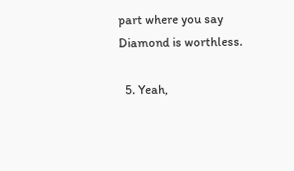part where you say Diamond is worthless.

  5. Yeah,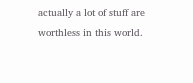actually a lot of stuff are worthless in this world.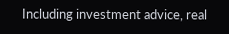Including investment advice, real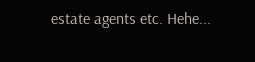estate agents etc. Hehe...